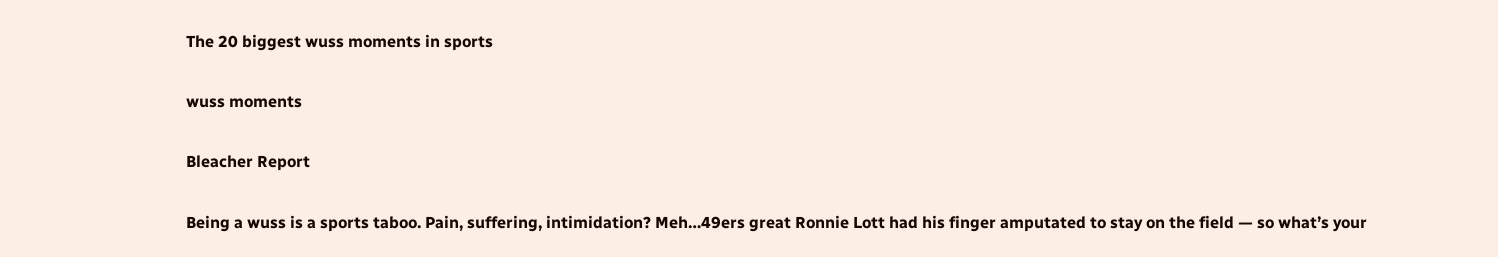The 20 biggest wuss moments in sports

wuss moments

Bleacher Report

Being a wuss is a sports taboo. Pain, suffering, intimidation? Meh…49ers great Ronnie Lott had his finger amputated to stay on the field — so what’s your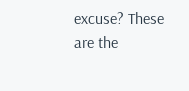excuse? These are the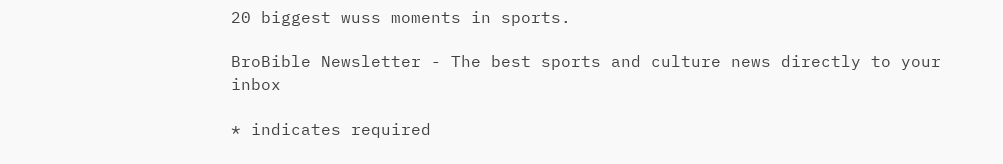20 biggest wuss moments in sports.

BroBible Newsletter - The best sports and culture news directly to your inbox

* indicates required